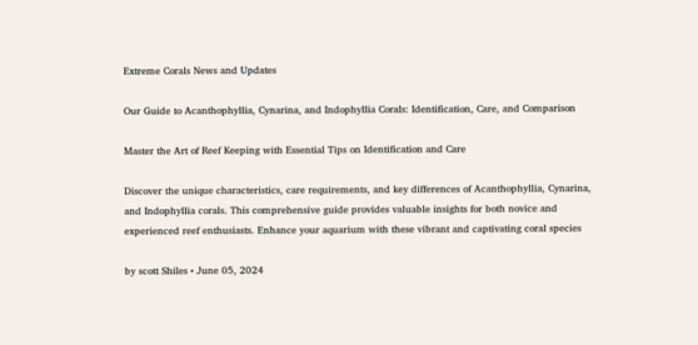Extreme Corals News and Updates

Our Guide to Acanthophyllia, Cynarina, and Indophyllia Corals: Identification, Care, and Comparison

Master the Art of Reef Keeping with Essential Tips on Identification and Care

Discover the unique characteristics, care requirements, and key differences of Acanthophyllia, Cynarina, and Indophyllia corals. This comprehensive guide provides valuable insights for both novice and experienced reef enthusiasts. Enhance your aquarium with these vibrant and captivating coral species

by scott Shiles • June 05, 2024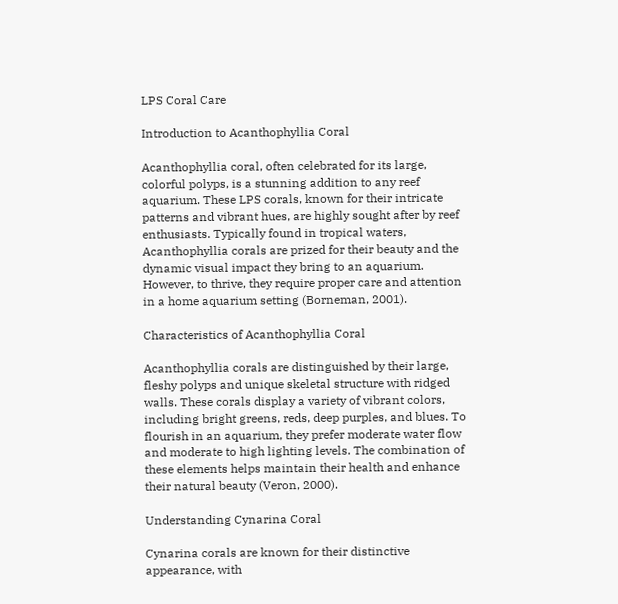LPS Coral Care

Introduction to Acanthophyllia Coral

Acanthophyllia coral, often celebrated for its large, colorful polyps, is a stunning addition to any reef aquarium. These LPS corals, known for their intricate patterns and vibrant hues, are highly sought after by reef enthusiasts. Typically found in tropical waters, Acanthophyllia corals are prized for their beauty and the dynamic visual impact they bring to an aquarium. However, to thrive, they require proper care and attention in a home aquarium setting (Borneman, 2001).

Characteristics of Acanthophyllia Coral

Acanthophyllia corals are distinguished by their large, fleshy polyps and unique skeletal structure with ridged walls. These corals display a variety of vibrant colors, including bright greens, reds, deep purples, and blues. To flourish in an aquarium, they prefer moderate water flow and moderate to high lighting levels. The combination of these elements helps maintain their health and enhance their natural beauty (Veron, 2000).

Understanding Cynarina Coral

Cynarina corals are known for their distinctive appearance, with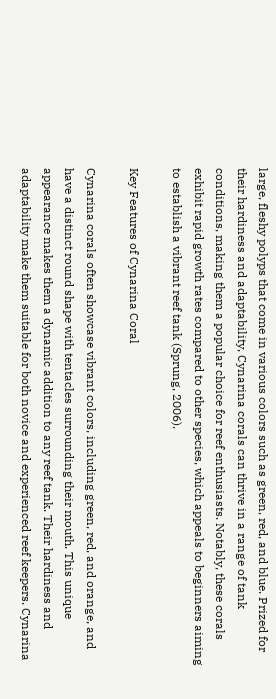large, fleshy polyps that come in various colors such as green, red, and blue. Prized for their hardiness and adaptability, Cynarina corals can thrive in a range of tank conditions, making them a popular choice for reef enthusiasts. Notably, these corals exhibit rapid growth rates compared to other species, which appeals to beginners aiming to establish a vibrant reef tank (Sprung, 2006).

Key Features of Cynarina Coral

Cynarina corals often showcase vibrant colors, including green, red, and orange, and have a distinct round shape with tentacles surrounding their mouth. This unique appearance makes them a dynamic addition to any reef tank. Their hardiness and adaptability make them suitable for both novice and experienced reef keepers. Cynarina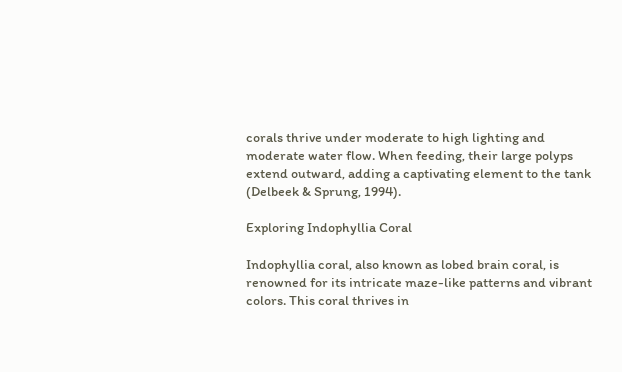corals thrive under moderate to high lighting and moderate water flow. When feeding, their large polyps extend outward, adding a captivating element to the tank (Delbeek & Sprung, 1994).

Exploring Indophyllia Coral

Indophyllia coral, also known as lobed brain coral, is renowned for its intricate maze-like patterns and vibrant colors. This coral thrives in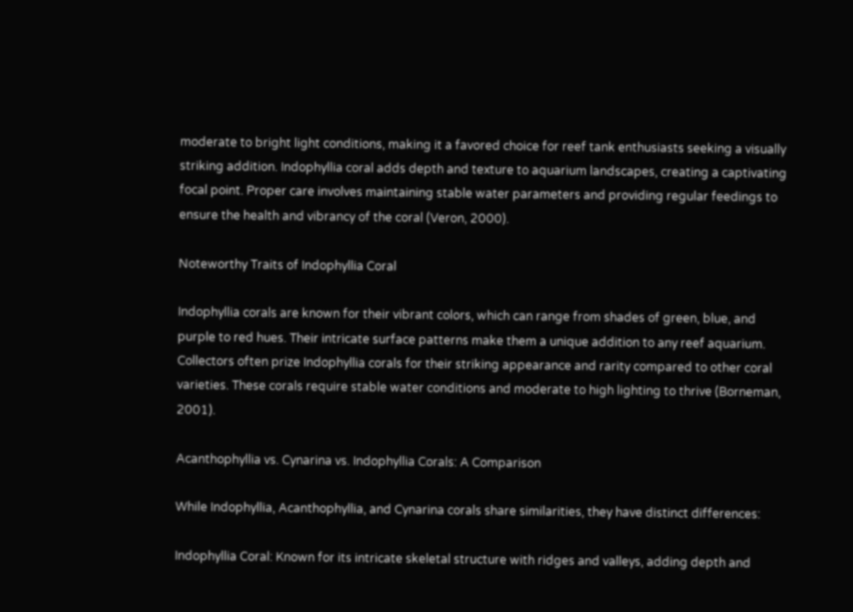moderate to bright light conditions, making it a favored choice for reef tank enthusiasts seeking a visually striking addition. Indophyllia coral adds depth and texture to aquarium landscapes, creating a captivating focal point. Proper care involves maintaining stable water parameters and providing regular feedings to ensure the health and vibrancy of the coral (Veron, 2000).

Noteworthy Traits of Indophyllia Coral

Indophyllia corals are known for their vibrant colors, which can range from shades of green, blue, and purple to red hues. Their intricate surface patterns make them a unique addition to any reef aquarium. Collectors often prize Indophyllia corals for their striking appearance and rarity compared to other coral varieties. These corals require stable water conditions and moderate to high lighting to thrive (Borneman, 2001).

Acanthophyllia vs. Cynarina vs. Indophyllia Corals: A Comparison

While Indophyllia, Acanthophyllia, and Cynarina corals share similarities, they have distinct differences:

Indophyllia Coral: Known for its intricate skeletal structure with ridges and valleys, adding depth and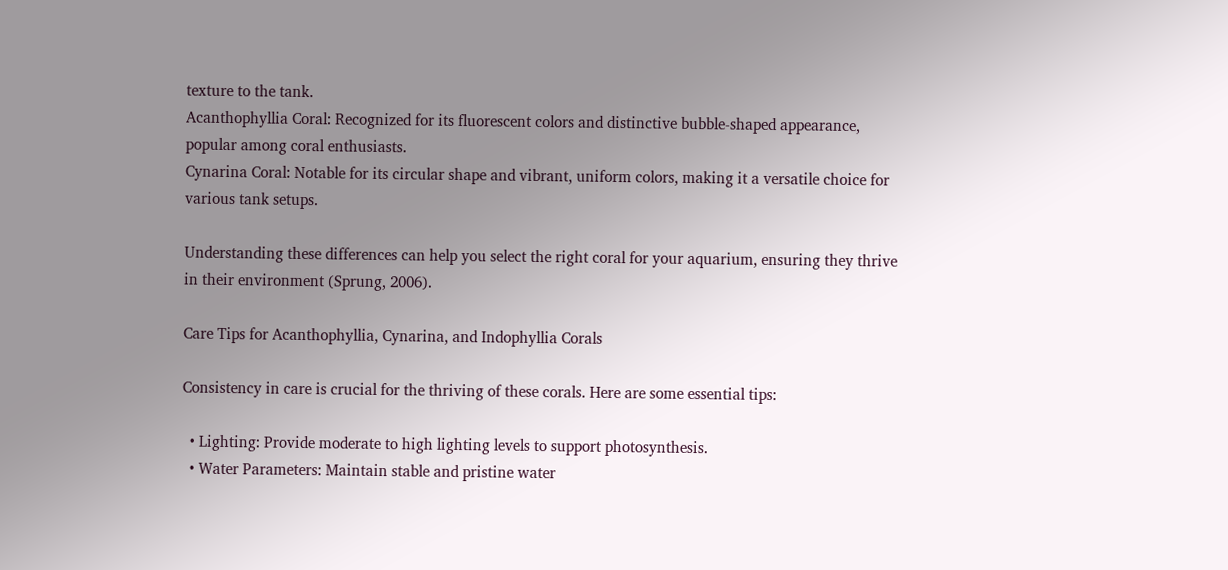texture to the tank.
Acanthophyllia Coral: Recognized for its fluorescent colors and distinctive bubble-shaped appearance, popular among coral enthusiasts.
Cynarina Coral: Notable for its circular shape and vibrant, uniform colors, making it a versatile choice for various tank setups.

Understanding these differences can help you select the right coral for your aquarium, ensuring they thrive in their environment (Sprung, 2006).

Care Tips for Acanthophyllia, Cynarina, and Indophyllia Corals

Consistency in care is crucial for the thriving of these corals. Here are some essential tips:

  • Lighting: Provide moderate to high lighting levels to support photosynthesis.
  • Water Parameters: Maintain stable and pristine water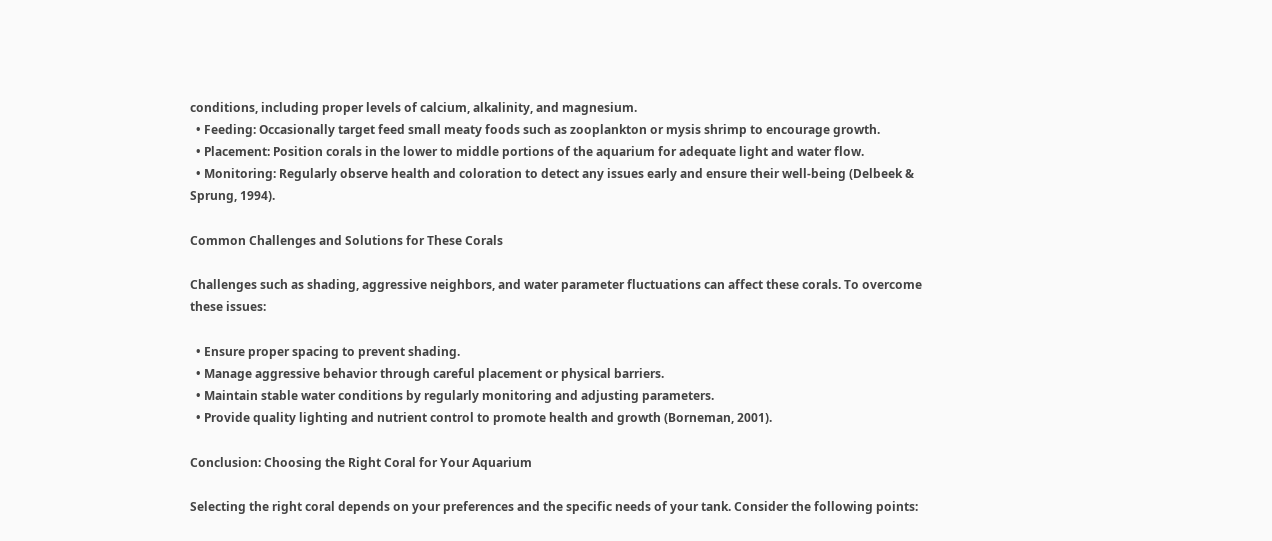conditions, including proper levels of calcium, alkalinity, and magnesium.
  • Feeding: Occasionally target feed small meaty foods such as zooplankton or mysis shrimp to encourage growth.
  • Placement: Position corals in the lower to middle portions of the aquarium for adequate light and water flow.
  • Monitoring: Regularly observe health and coloration to detect any issues early and ensure their well-being (Delbeek & Sprung, 1994).

Common Challenges and Solutions for These Corals

Challenges such as shading, aggressive neighbors, and water parameter fluctuations can affect these corals. To overcome these issues:

  • Ensure proper spacing to prevent shading.
  • Manage aggressive behavior through careful placement or physical barriers.
  • Maintain stable water conditions by regularly monitoring and adjusting parameters.
  • Provide quality lighting and nutrient control to promote health and growth (Borneman, 2001).

Conclusion: Choosing the Right Coral for Your Aquarium

Selecting the right coral depends on your preferences and the specific needs of your tank. Consider the following points: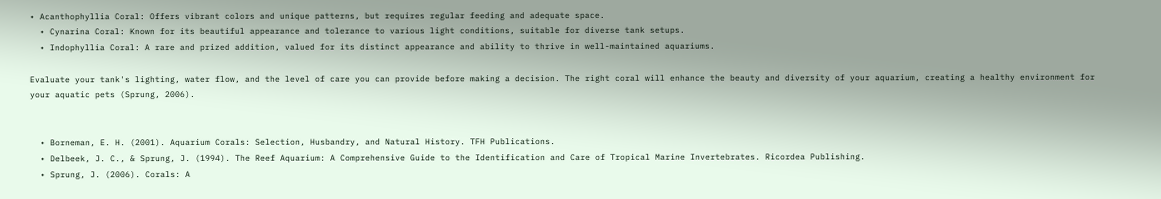• Acanthophyllia Coral: Offers vibrant colors and unique patterns, but requires regular feeding and adequate space.
  • Cynarina Coral: Known for its beautiful appearance and tolerance to various light conditions, suitable for diverse tank setups.
  • Indophyllia Coral: A rare and prized addition, valued for its distinct appearance and ability to thrive in well-maintained aquariums.

Evaluate your tank's lighting, water flow, and the level of care you can provide before making a decision. The right coral will enhance the beauty and diversity of your aquarium, creating a healthy environment for your aquatic pets (Sprung, 2006).


  • Borneman, E. H. (2001). Aquarium Corals: Selection, Husbandry, and Natural History. TFH Publications.
  • Delbeek, J. C., & Sprung, J. (1994). The Reef Aquarium: A Comprehensive Guide to the Identification and Care of Tropical Marine Invertebrates. Ricordea Publishing.
  • Sprung, J. (2006). Corals: A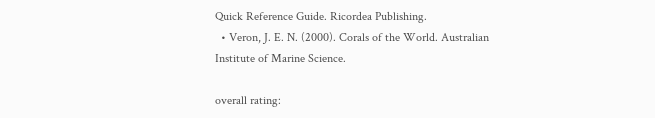Quick Reference Guide. Ricordea Publishing.
  • Veron, J. E. N. (2000). Corals of the World. Australian Institute of Marine Science.

overall rating: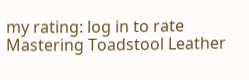my rating: log in to rate
Mastering Toadstool Leather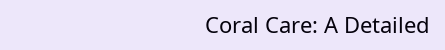Coral Care: A Detailed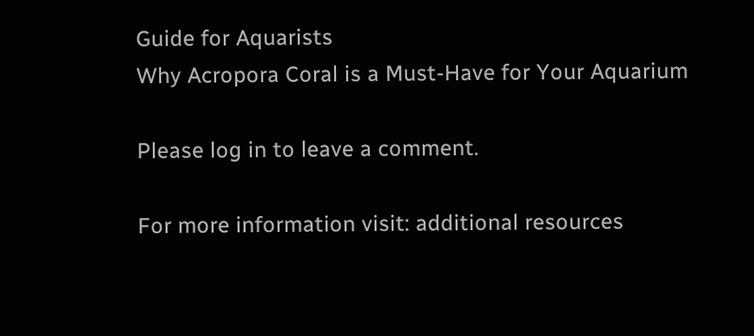Guide for Aquarists
Why Acropora Coral is a Must-Have for Your Aquarium

Please log in to leave a comment.

For more information visit: additional resources